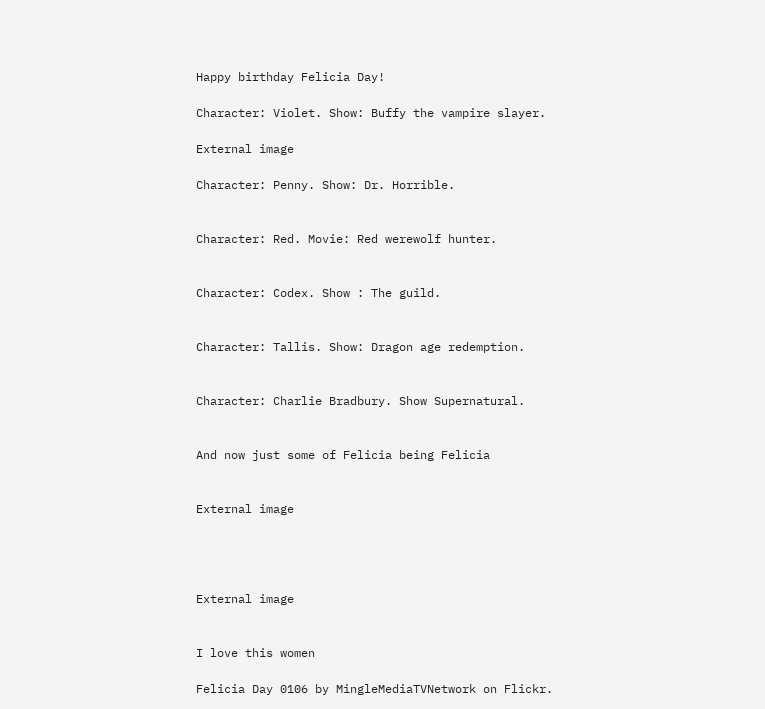Happy birthday Felicia Day!

Character: Violet. Show: Buffy the vampire slayer.

External image

Character: Penny. Show: Dr. Horrible.


Character: Red. Movie: Red werewolf hunter.


Character: Codex. Show : The guild.


Character: Tallis. Show: Dragon age redemption.


Character: Charlie Bradbury. Show Supernatural.


And now just some of Felicia being Felicia


External image




External image


I love this women

Felicia Day 0106 by MingleMediaTVNetwork on Flickr.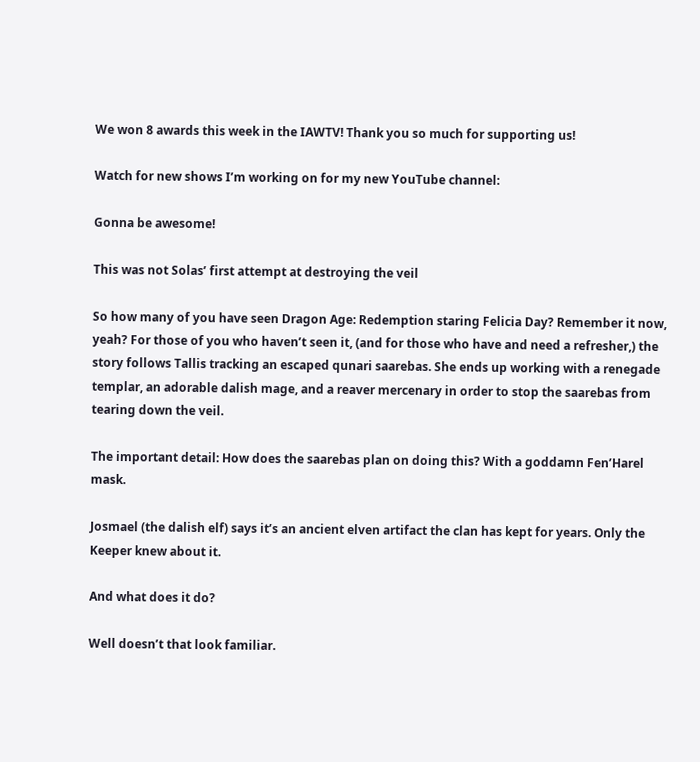We won 8 awards this week in the IAWTV! Thank you so much for supporting us!

Watch for new shows I’m working on for my new YouTube channel:

Gonna be awesome!

This was not Solas’ first attempt at destroying the veil

So how many of you have seen Dragon Age: Redemption staring Felicia Day? Remember it now, yeah? For those of you who haven’t seen it, (and for those who have and need a refresher,) the story follows Tallis tracking an escaped qunari saarebas. She ends up working with a renegade templar, an adorable dalish mage, and a reaver mercenary in order to stop the saarebas from tearing down the veil.

The important detail: How does the saarebas plan on doing this? With a goddamn Fen’Harel mask.

Josmael (the dalish elf) says it’s an ancient elven artifact the clan has kept for years. Only the Keeper knew about it.

And what does it do?

Well doesn’t that look familiar.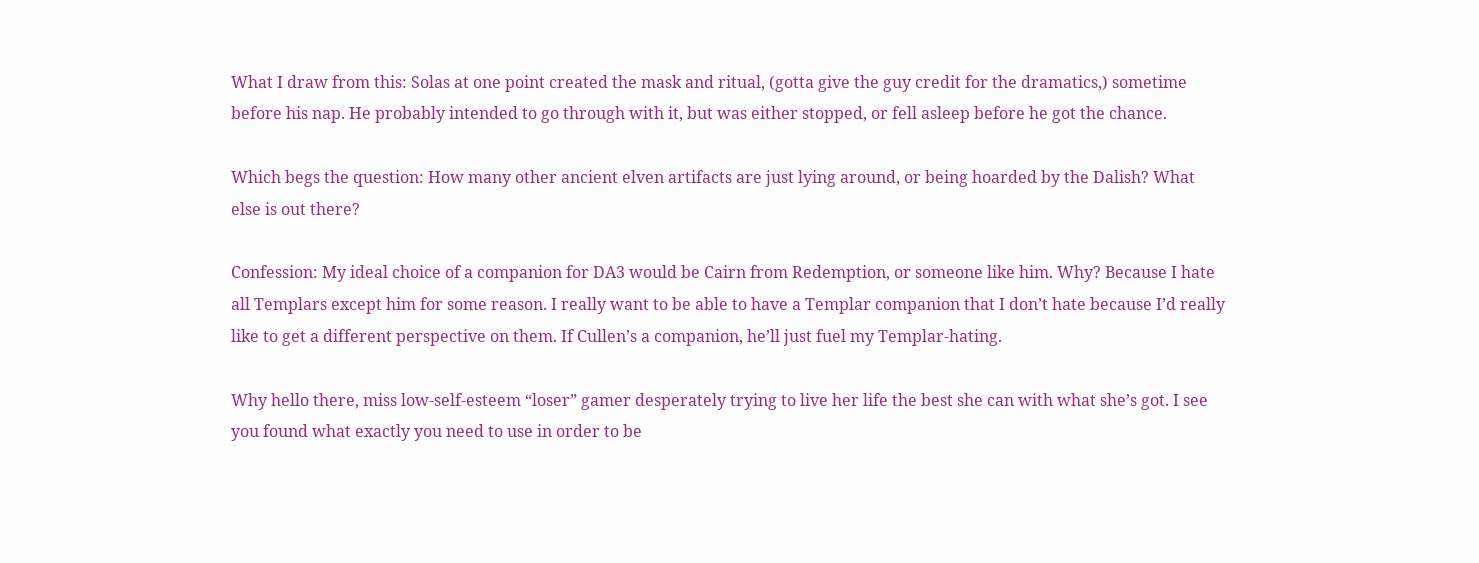What I draw from this: Solas at one point created the mask and ritual, (gotta give the guy credit for the dramatics,) sometime before his nap. He probably intended to go through with it, but was either stopped, or fell asleep before he got the chance.

Which begs the question: How many other ancient elven artifacts are just lying around, or being hoarded by the Dalish? What else is out there?

Confession: My ideal choice of a companion for DA3 would be Cairn from Redemption, or someone like him. Why? Because I hate all Templars except him for some reason. I really want to be able to have a Templar companion that I don’t hate because I’d really like to get a different perspective on them. If Cullen’s a companion, he’ll just fuel my Templar-hating.

Why hello there, miss low-self-esteem “loser” gamer desperately trying to live her life the best she can with what she’s got. I see you found what exactly you need to use in order to be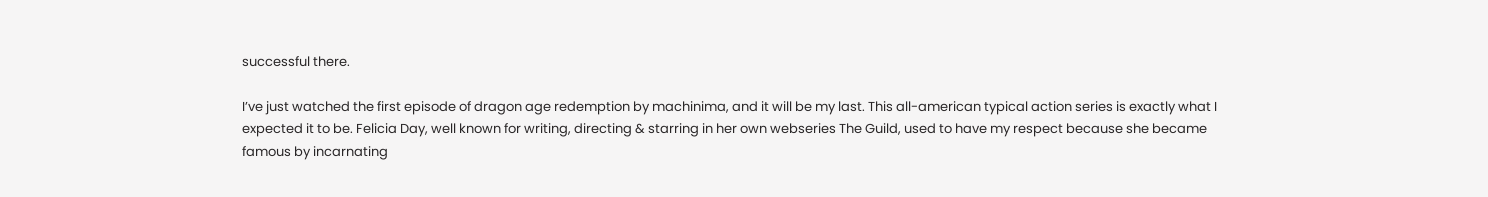successful there.

I’ve just watched the first episode of dragon age redemption by machinima, and it will be my last. This all-american typical action series is exactly what I expected it to be. Felicia Day, well known for writing, directing & starring in her own webseries The Guild, used to have my respect because she became famous by incarnating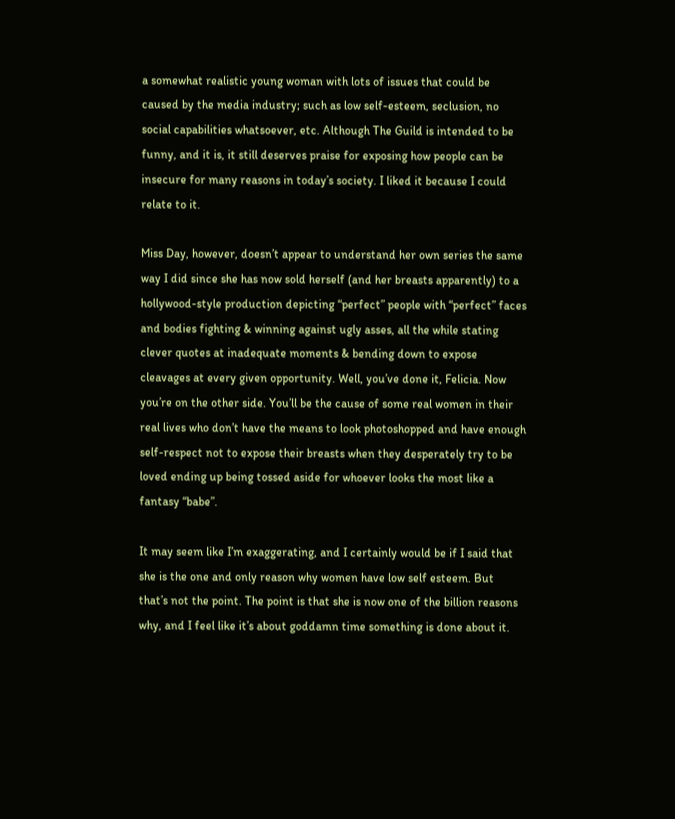a somewhat realistic young woman with lots of issues that could be caused by the media industry; such as low self-esteem, seclusion, no social capabilities whatsoever, etc. Although The Guild is intended to be funny, and it is, it still deserves praise for exposing how people can be insecure for many reasons in today’s society. I liked it because I could relate to it.

Miss Day, however, doesn’t appear to understand her own series the same way I did since she has now sold herself (and her breasts apparently) to a hollywood-style production depicting “perfect” people with “perfect” faces and bodies fighting & winning against ugly asses, all the while stating clever quotes at inadequate moments & bending down to expose cleavages at every given opportunity. Well, you’ve done it, Felicia. Now you’re on the other side. You’ll be the cause of some real women in their real lives who don’t have the means to look photoshopped and have enough self-respect not to expose their breasts when they desperately try to be loved ending up being tossed aside for whoever looks the most like a fantasy “babe”.

It may seem like I’m exaggerating, and I certainly would be if I said that she is the one and only reason why women have low self esteem. But that’s not the point. The point is that she is now one of the billion reasons why, and I feel like it’s about goddamn time something is done about it.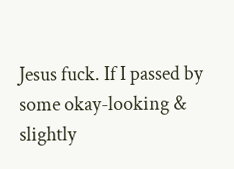Jesus fuck. If I passed by some okay-looking & slightly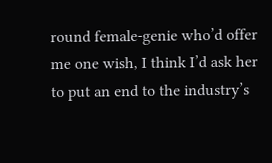round female-genie who’d offer me one wish, I think I’d ask her to put an end to the industry’s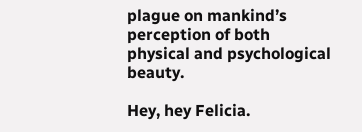plague on mankind’s perception of both physical and psychological beauty.

Hey, hey Felicia.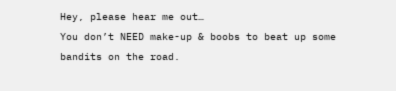Hey, please hear me out…
You don’t NEED make-up & boobs to beat up some bandits on the road.